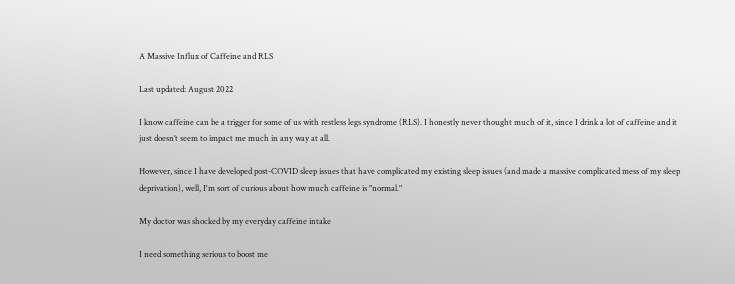A Massive Influx of Caffeine and RLS

Last updated: August 2022

I know caffeine can be a trigger for some of us with restless legs syndrome (RLS). I honestly never thought much of it, since I drink a lot of caffeine and it just doesn’t seem to impact me much in any way at all.

However, since I have developed post-COVID sleep issues that have complicated my existing sleep issues (and made a massive complicated mess of my sleep deprivation), well, I'm sort of curious about how much caffeine is "normal."

My doctor was shocked by my everyday caffeine intake

I need something serious to boost me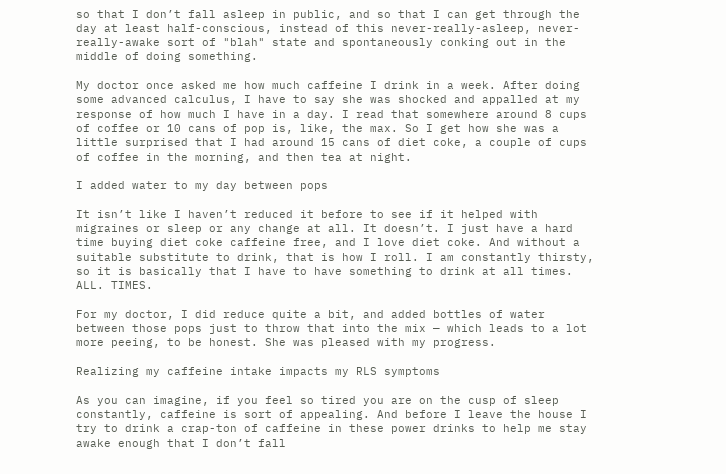so that I don’t fall asleep in public, and so that I can get through the day at least half-conscious, instead of this never-really-asleep, never-really-awake sort of "blah" state and spontaneously conking out in the middle of doing something.

My doctor once asked me how much caffeine I drink in a week. After doing some advanced calculus, I have to say she was shocked and appalled at my response of how much I have in a day. I read that somewhere around 8 cups of coffee or 10 cans of pop is, like, the max. So I get how she was a little surprised that I had around 15 cans of diet coke, a couple of cups of coffee in the morning, and then tea at night.

I added water to my day between pops

It isn’t like I haven’t reduced it before to see if it helped with migraines or sleep or any change at all. It doesn’t. I just have a hard time buying diet coke caffeine free, and I love diet coke. And without a suitable substitute to drink, that is how I roll. I am constantly thirsty, so it is basically that I have to have something to drink at all times. ALL. TIMES.

For my doctor, I did reduce quite a bit, and added bottles of water between those pops just to throw that into the mix — which leads to a lot more peeing, to be honest. She was pleased with my progress.

Realizing my caffeine intake impacts my RLS symptoms

As you can imagine, if you feel so tired you are on the cusp of sleep constantly, caffeine is sort of appealing. And before I leave the house I try to drink a crap-ton of caffeine in these power drinks to help me stay awake enough that I don’t fall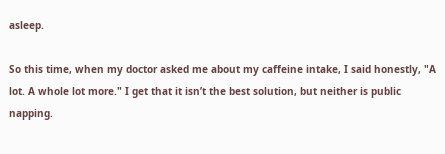asleep.

So this time, when my doctor asked me about my caffeine intake, I said honestly, "A lot. A whole lot more." I get that it isn’t the best solution, but neither is public napping.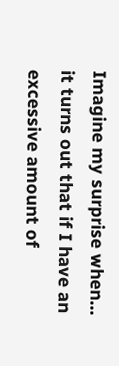Imagine my surprise when... it turns out that if I have an excessive amount of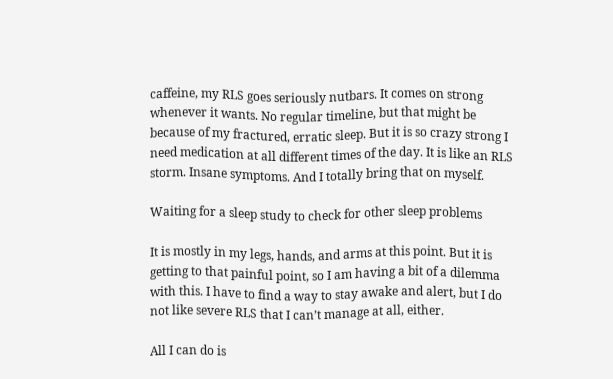caffeine, my RLS goes seriously nutbars. It comes on strong whenever it wants. No regular timeline, but that might be because of my fractured, erratic sleep. But it is so crazy strong I need medication at all different times of the day. It is like an RLS storm. Insane symptoms. And I totally bring that on myself.

Waiting for a sleep study to check for other sleep problems

It is mostly in my legs, hands, and arms at this point. But it is getting to that painful point, so I am having a bit of a dilemma with this. I have to find a way to stay awake and alert, but I do not like severe RLS that I can’t manage at all, either.

All I can do is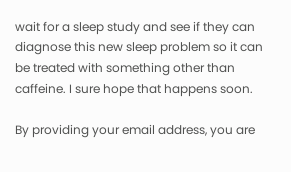wait for a sleep study and see if they can diagnose this new sleep problem so it can be treated with something other than caffeine. I sure hope that happens soon.

By providing your email address, you are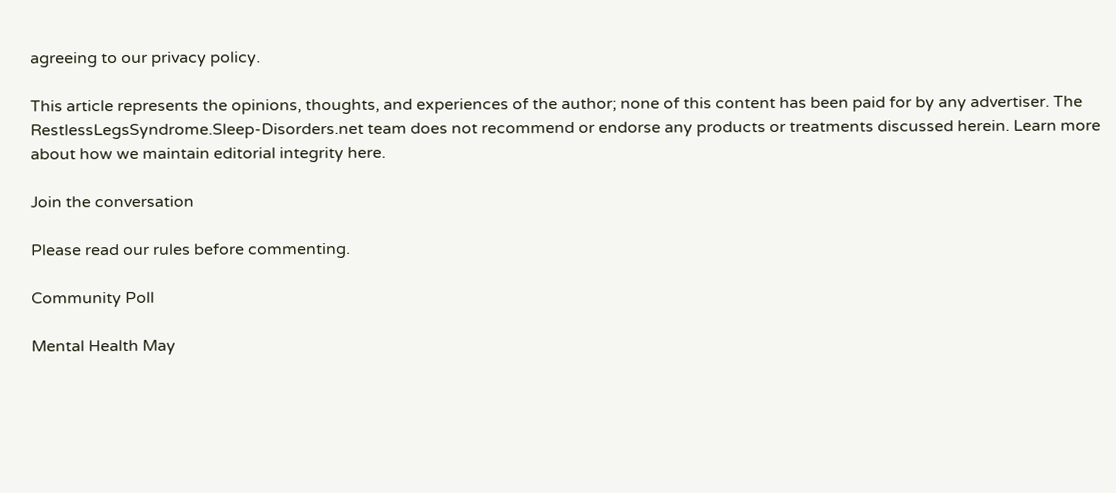agreeing to our privacy policy.

This article represents the opinions, thoughts, and experiences of the author; none of this content has been paid for by any advertiser. The RestlessLegsSyndrome.Sleep-Disorders.net team does not recommend or endorse any products or treatments discussed herein. Learn more about how we maintain editorial integrity here.

Join the conversation

Please read our rules before commenting.

Community Poll

Mental Health May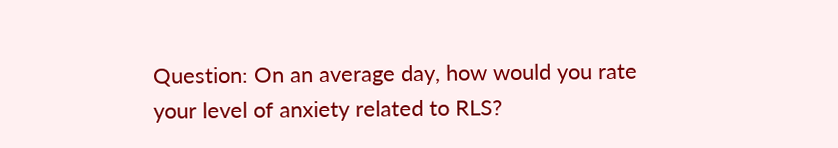Question: On an average day, how would you rate your level of anxiety related to RLS?